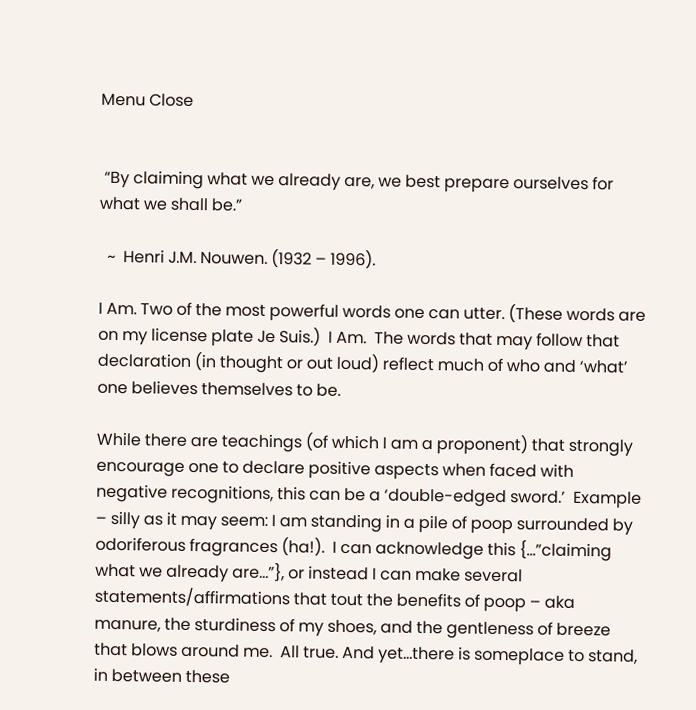Menu Close


 “By claiming what we already are, we best prepare ourselves for what we shall be.”

  ~  Henri J.M. Nouwen. (1932 – 1996).

I Am. Two of the most powerful words one can utter. (These words are on my license plate Je Suis.)  I Am.  The words that may follow that declaration (in thought or out loud) reflect much of who and ‘what’ one believes themselves to be.

While there are teachings (of which I am a proponent) that strongly encourage one to declare positive aspects when faced with negative recognitions, this can be a ‘double-edged sword.’  Example – silly as it may seem: I am standing in a pile of poop surrounded by odoriferous fragrances (ha!).  I can acknowledge this {...”claiming what we already are...”}, or instead I can make several statements/affirmations that tout the benefits of poop – aka manure, the sturdiness of my shoes, and the gentleness of breeze that blows around me.  All true. And yet…there is someplace to stand, in between these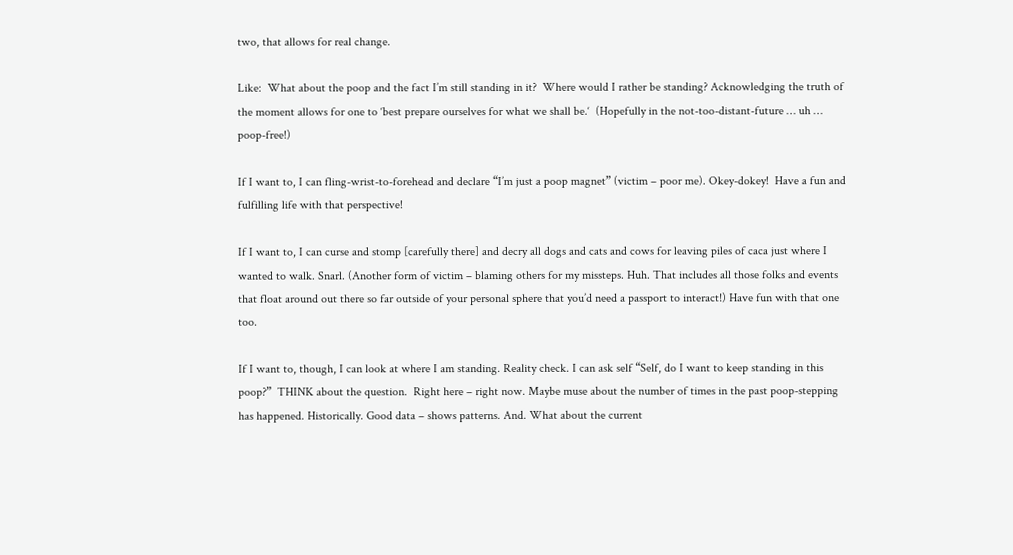two, that allows for real change.

Like:  What about the poop and the fact I’m still standing in it?  Where would I rather be standing? Acknowledging the truth of the moment allows for one to ‘best prepare ourselves for what we shall be.‘  (Hopefully in the not-too-distant-future … uh … poop-free!)

If I want to, I can fling-wrist-to-forehead and declare “I’m just a poop magnet” (victim – poor me). Okey-dokey!  Have a fun and fulfilling life with that perspective!

If I want to, I can curse and stomp [carefully there] and decry all dogs and cats and cows for leaving piles of caca just where I wanted to walk. Snarl. (Another form of victim – blaming others for my missteps. Huh. That includes all those folks and events that float around out there so far outside of your personal sphere that you’d need a passport to interact!) Have fun with that one too.

If I want to, though, I can look at where I am standing. Reality check. I can ask self “Self, do I want to keep standing in this poop?”  THINK about the question.  Right here – right now. Maybe muse about the number of times in the past poop-stepping has happened. Historically. Good data – shows patterns. And. What about the current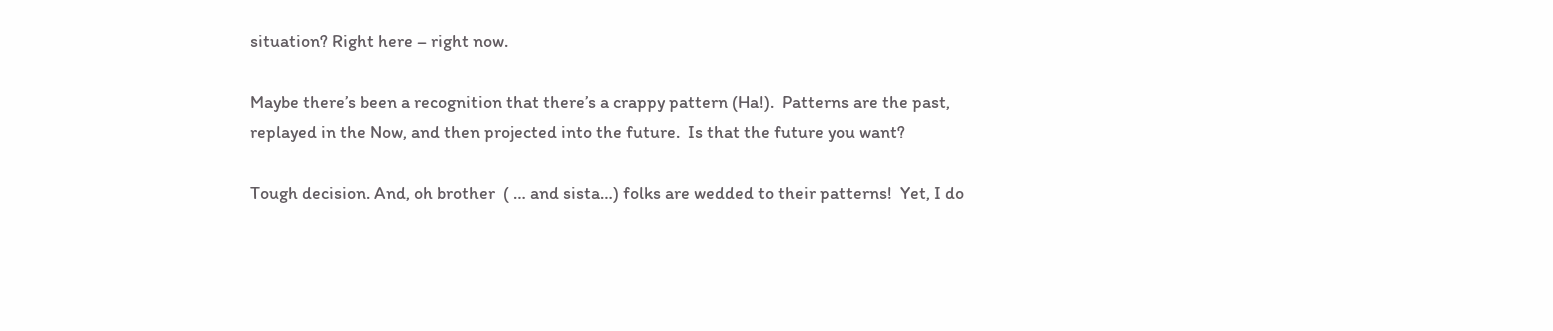situation? Right here – right now.

Maybe there’s been a recognition that there’s a crappy pattern (Ha!).  Patterns are the past, replayed in the Now, and then projected into the future.  Is that the future you want?

Tough decision. And, oh brother  ( … and sista…) folks are wedded to their patterns!  Yet, I do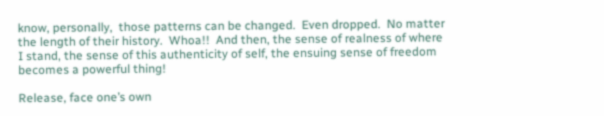know, personally,  those patterns can be changed.  Even dropped.  No matter the length of their history.  Whoa!!  And then, the sense of realness of where I stand, the sense of this authenticity of self, the ensuing sense of freedom becomes a powerful thing!

Release, face one’s own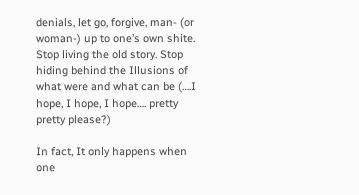denials, let go, forgive, man- (or woman-) up to one’s own shite. Stop living the old story. Stop hiding behind the Illusions of what were and what can be (….I hope, I hope, I hope…. pretty pretty please?)

In fact, It only happens when one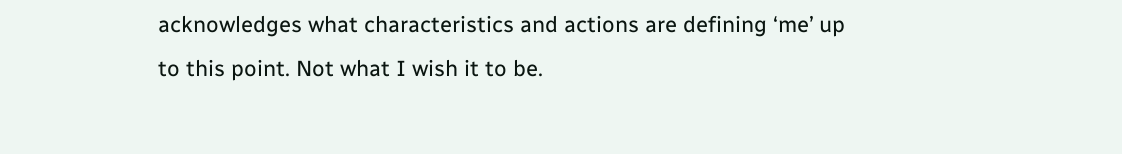acknowledges what characteristics and actions are defining ‘me’ up to this point. Not what I wish it to be.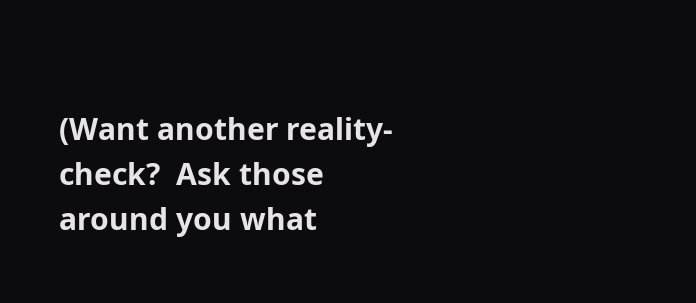(Want another reality-check?  Ask those around you what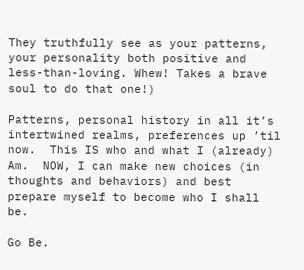They truthfully see as your patterns, your personality both positive and less-than-loving. Whew! Takes a brave soul to do that one!)

Patterns, personal history in all it’s intertwined realms, preferences up ’til now.  This IS who and what I (already) Am.  NOW, I can make new choices (in thoughts and behaviors) and best prepare myself to become who I shall be.

Go Be.